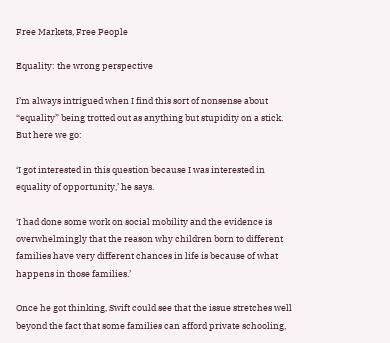Free Markets, Free People

Equality: the wrong perspective

I’m always intrigued when I find this sort of nonsense about “equality” being trotted out as anything but stupidity on a stick.  But here we go:

‘I got interested in this question because I was interested in equality of opportunity,’ he says.

‘I had done some work on social mobility and the evidence is overwhelmingly that the reason why children born to different families have very different chances in life is because of what happens in those families.’

Once he got thinking, Swift could see that the issue stretches well beyond the fact that some families can afford private schooling,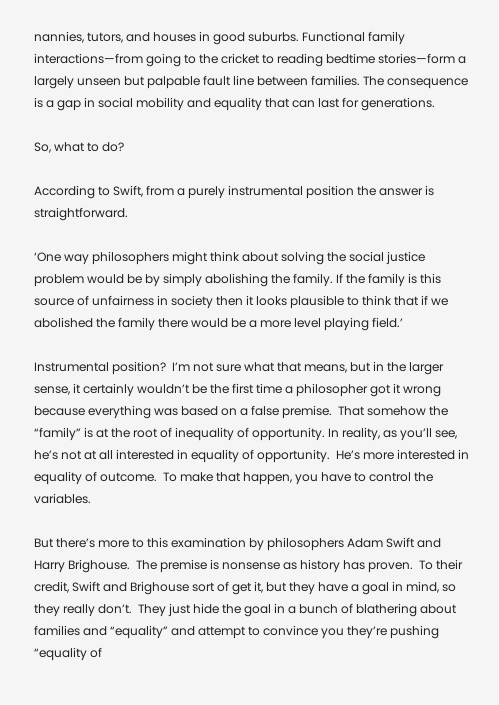nannies, tutors, and houses in good suburbs. Functional family interactions—from going to the cricket to reading bedtime stories—form a largely unseen but palpable fault line between families. The consequence is a gap in social mobility and equality that can last for generations.

So, what to do?

According to Swift, from a purely instrumental position the answer is straightforward.

‘One way philosophers might think about solving the social justice problem would be by simply abolishing the family. If the family is this source of unfairness in society then it looks plausible to think that if we abolished the family there would be a more level playing field.’

Instrumental position?  I’m not sure what that means, but in the larger sense, it certainly wouldn’t be the first time a philosopher got it wrong because everything was based on a false premise.  That somehow the “family” is at the root of inequality of opportunity. In reality, as you’ll see, he’s not at all interested in equality of opportunity.  He’s more interested in equality of outcome.  To make that happen, you have to control the variables.

But there’s more to this examination by philosophers Adam Swift and Harry Brighouse.  The premise is nonsense as history has proven.  To their credit, Swift and Brighouse sort of get it, but they have a goal in mind, so they really don’t.  They just hide the goal in a bunch of blathering about families and “equality” and attempt to convince you they’re pushing “equality of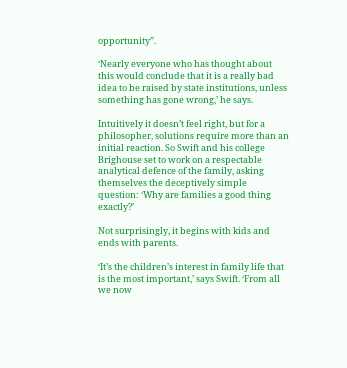opportunity”.

‘Nearly everyone who has thought about this would conclude that it is a really bad idea to be raised by state institutions, unless something has gone wrong,’ he says.

Intuitively it doesn’t feel right, but for a philosopher, solutions require more than an initial reaction. So Swift and his college Brighouse set to work on a respectable analytical defence of the family, asking themselves the deceptively simple question: ‘Why are families a good thing exactly?’

Not surprisingly, it begins with kids and ends with parents.

‘It’s the children’s interest in family life that is the most important,’ says Swift. ‘From all we now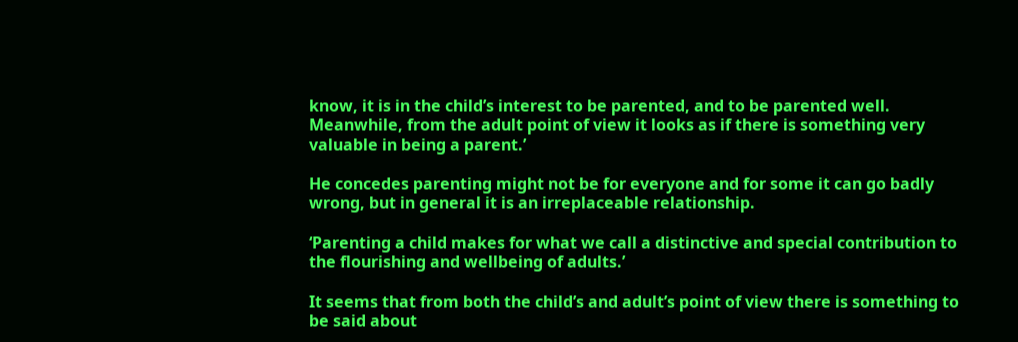know, it is in the child’s interest to be parented, and to be parented well. Meanwhile, from the adult point of view it looks as if there is something very valuable in being a parent.’

He concedes parenting might not be for everyone and for some it can go badly wrong, but in general it is an irreplaceable relationship.

‘Parenting a child makes for what we call a distinctive and special contribution to the flourishing and wellbeing of adults.’

It seems that from both the child’s and adult’s point of view there is something to be said about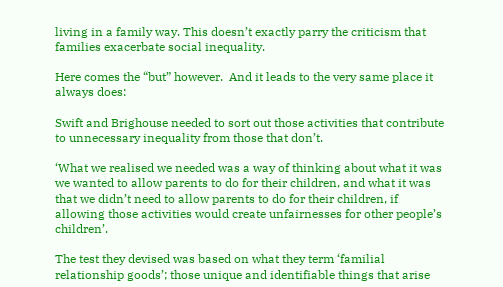living in a family way. This doesn’t exactly parry the criticism that families exacerbate social inequality.

Here comes the “but” however.  And it leads to the very same place it always does:

Swift and Brighouse needed to sort out those activities that contribute to unnecessary inequality from those that don’t.

‘What we realised we needed was a way of thinking about what it was we wanted to allow parents to do for their children, and what it was that we didn’t need to allow parents to do for their children, if allowing those activities would create unfairnesses for other people’s children’.

The test they devised was based on what they term ‘familial relationship goods’; those unique and identifiable things that arise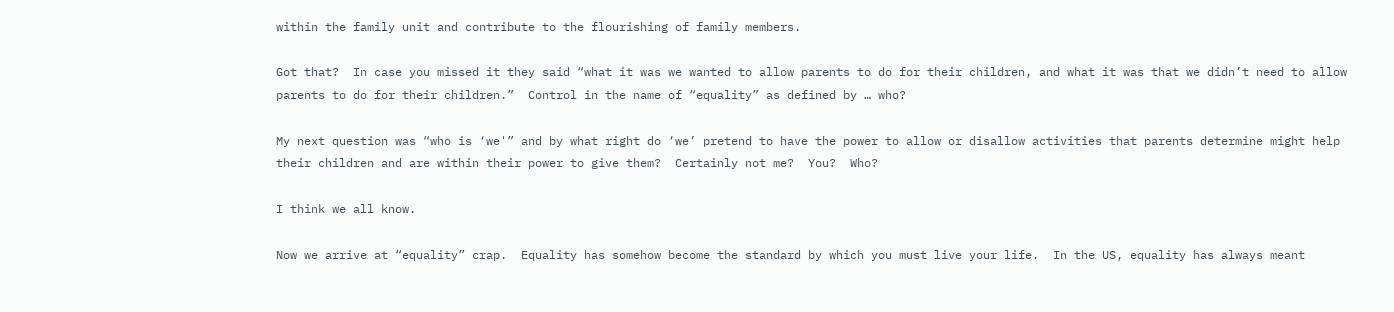within the family unit and contribute to the flourishing of family members.

Got that?  In case you missed it they said “what it was we wanted to allow parents to do for their children, and what it was that we didn’t need to allow parents to do for their children.”  Control in the name of “equality” as defined by … who?

My next question was “who is ‘we'” and by what right do ‘we’ pretend to have the power to allow or disallow activities that parents determine might help their children and are within their power to give them?  Certainly not me?  You?  Who?

I think we all know.

Now we arrive at “equality” crap.  Equality has somehow become the standard by which you must live your life.  In the US, equality has always meant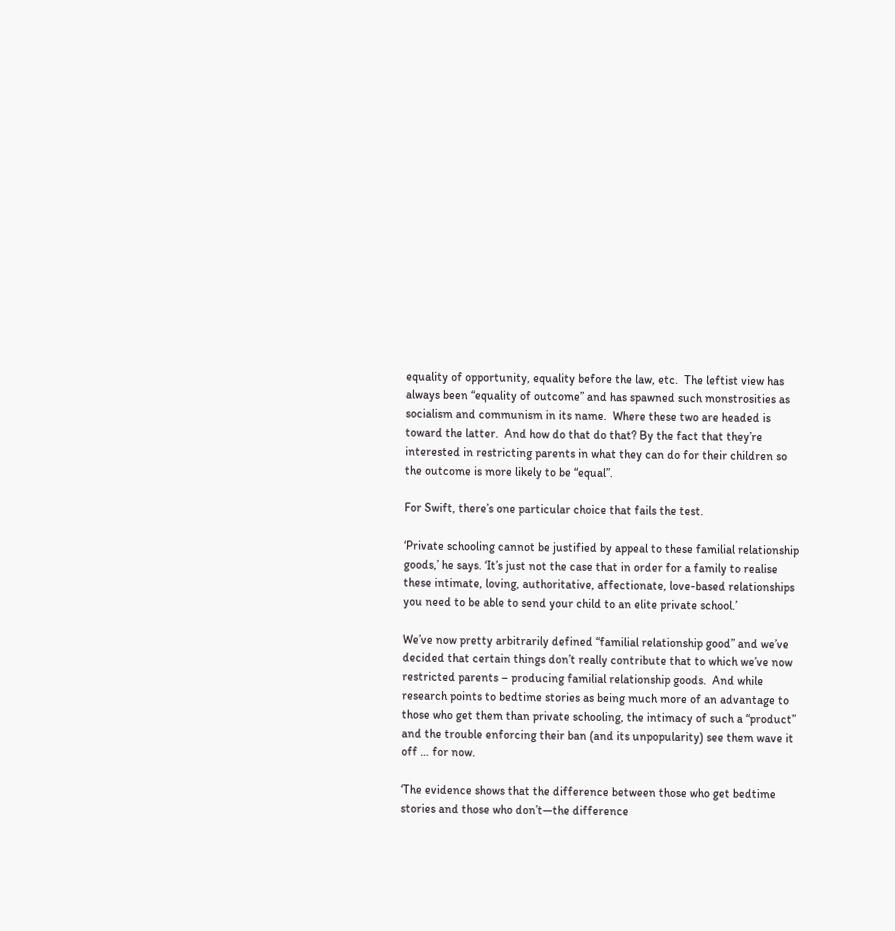equality of opportunity, equality before the law, etc.  The leftist view has always been “equality of outcome” and has spawned such monstrosities as socialism and communism in its name.  Where these two are headed is toward the latter.  And how do that do that? By the fact that they’re interested in restricting parents in what they can do for their children so the outcome is more likely to be “equal”.

For Swift, there’s one particular choice that fails the test.

‘Private schooling cannot be justified by appeal to these familial relationship goods,’ he says. ‘It’s just not the case that in order for a family to realise these intimate, loving, authoritative, affectionate, love-based relationships you need to be able to send your child to an elite private school.’

We’ve now pretty arbitrarily defined “familial relationship good” and we’ve decided that certain things don’t really contribute that to which we’ve now restricted parents – producing familial relationship goods.  And while research points to bedtime stories as being much more of an advantage to those who get them than private schooling, the intimacy of such a “product” and the trouble enforcing their ban (and its unpopularity) see them wave it off … for now.

‘The evidence shows that the difference between those who get bedtime stories and those who don’t—the difference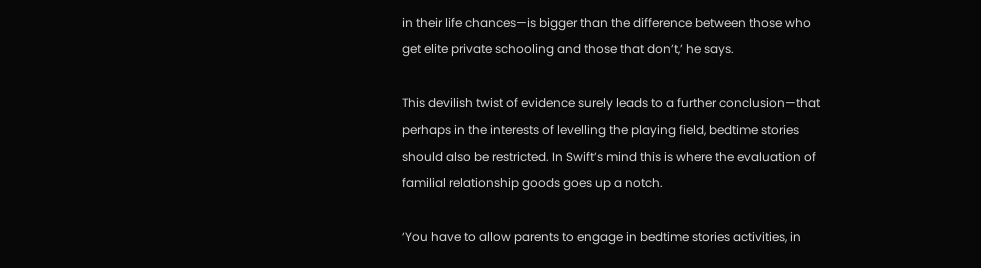in their life chances—is bigger than the difference between those who get elite private schooling and those that don’t,’ he says.

This devilish twist of evidence surely leads to a further conclusion—that perhaps in the interests of levelling the playing field, bedtime stories should also be restricted. In Swift’s mind this is where the evaluation of familial relationship goods goes up a notch.

‘You have to allow parents to engage in bedtime stories activities, in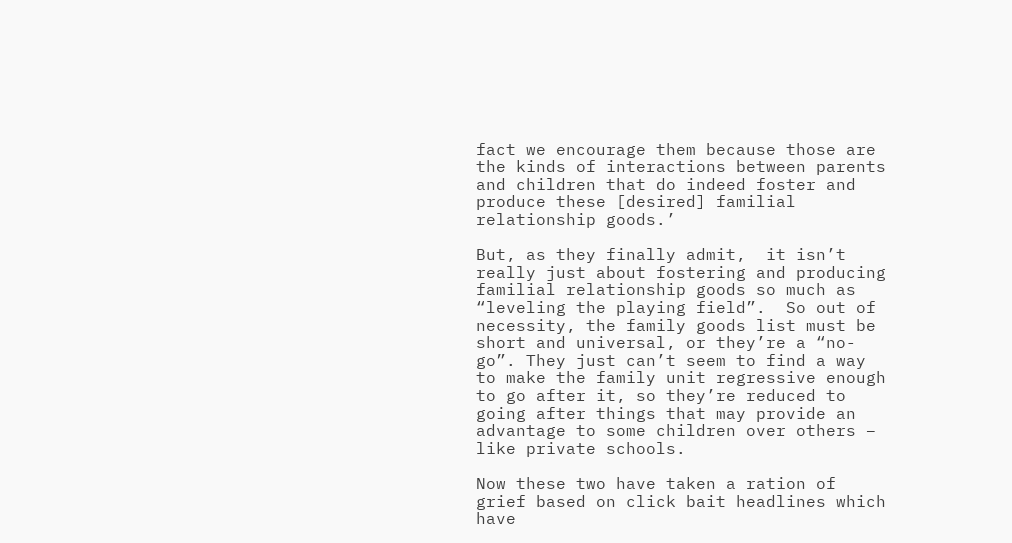fact we encourage them because those are the kinds of interactions between parents and children that do indeed foster and produce these [desired] familial relationship goods.’

But, as they finally admit,  it isn’t really just about fostering and producing familial relationship goods so much as “leveling the playing field”.  So out of necessity, the family goods list must be short and universal, or they’re a “no-go”. They just can’t seem to find a way to make the family unit regressive enough to go after it, so they’re reduced to going after things that may provide an advantage to some children over others – like private schools.

Now these two have taken a ration of grief based on click bait headlines which have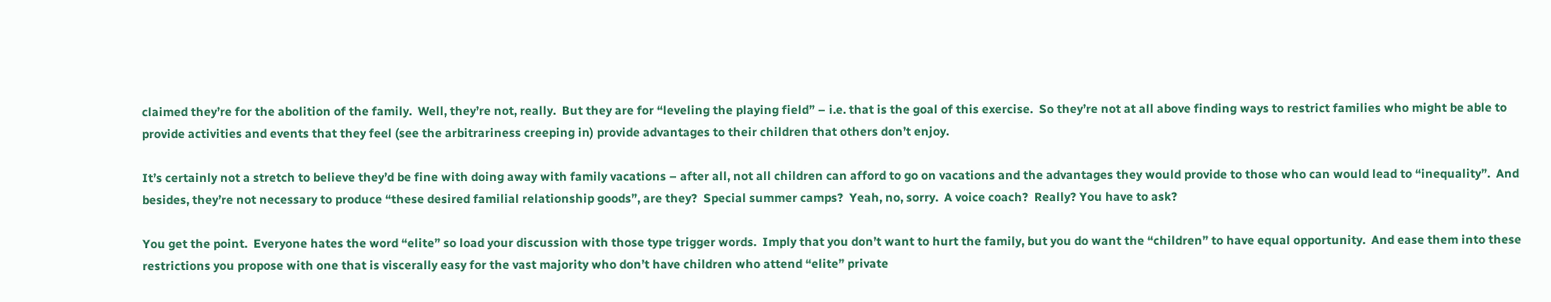claimed they’re for the abolition of the family.  Well, they’re not, really.  But they are for “leveling the playing field” – i.e. that is the goal of this exercise.  So they’re not at all above finding ways to restrict families who might be able to provide activities and events that they feel (see the arbitrariness creeping in) provide advantages to their children that others don’t enjoy.

It’s certainly not a stretch to believe they’d be fine with doing away with family vacations – after all, not all children can afford to go on vacations and the advantages they would provide to those who can would lead to “inequality”.  And besides, they’re not necessary to produce “these desired familial relationship goods”, are they?  Special summer camps?  Yeah, no, sorry.  A voice coach?  Really? You have to ask?

You get the point.  Everyone hates the word “elite” so load your discussion with those type trigger words.  Imply that you don’t want to hurt the family, but you do want the “children” to have equal opportunity.  And ease them into these restrictions you propose with one that is viscerally easy for the vast majority who don’t have children who attend “elite” private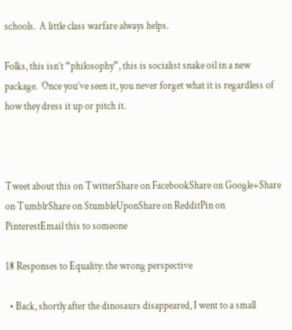schools.  A little class warfare always helps.

Folks, this isn’t “philosophy”, this is socialist snake oil in a new package.  Once you’ve seen it, you never forget what it is regardless of how they dress it up or pitch it.



Tweet about this on TwitterShare on FacebookShare on Google+Share on TumblrShare on StumbleUponShare on RedditPin on PinterestEmail this to someone

18 Responses to Equality: the wrong perspective

  • Back, shortly after the dinosaurs disappeared, I went to a small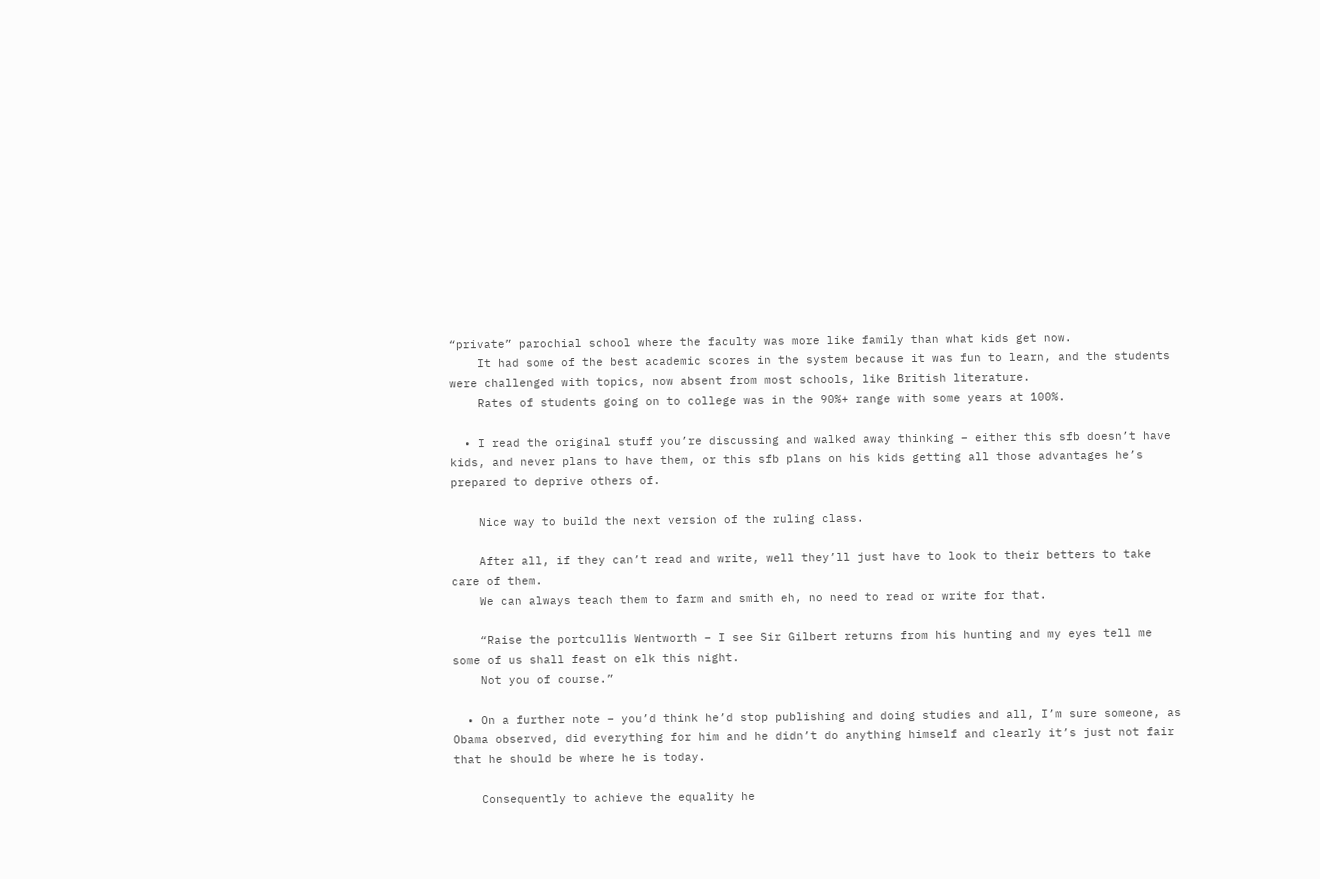“private” parochial school where the faculty was more like family than what kids get now.
    It had some of the best academic scores in the system because it was fun to learn, and the students were challenged with topics, now absent from most schools, like British literature.
    Rates of students going on to college was in the 90%+ range with some years at 100%.

  • I read the original stuff you’re discussing and walked away thinking – either this sfb doesn’t have kids, and never plans to have them, or this sfb plans on his kids getting all those advantages he’s prepared to deprive others of.

    Nice way to build the next version of the ruling class.

    After all, if they can’t read and write, well they’ll just have to look to their betters to take care of them.
    We can always teach them to farm and smith eh, no need to read or write for that.

    “Raise the portcullis Wentworth – I see Sir Gilbert returns from his hunting and my eyes tell me some of us shall feast on elk this night.
    Not you of course.”

  • On a further note – you’d think he’d stop publishing and doing studies and all, I’m sure someone, as Obama observed, did everything for him and he didn’t do anything himself and clearly it’s just not fair that he should be where he is today.

    Consequently to achieve the equality he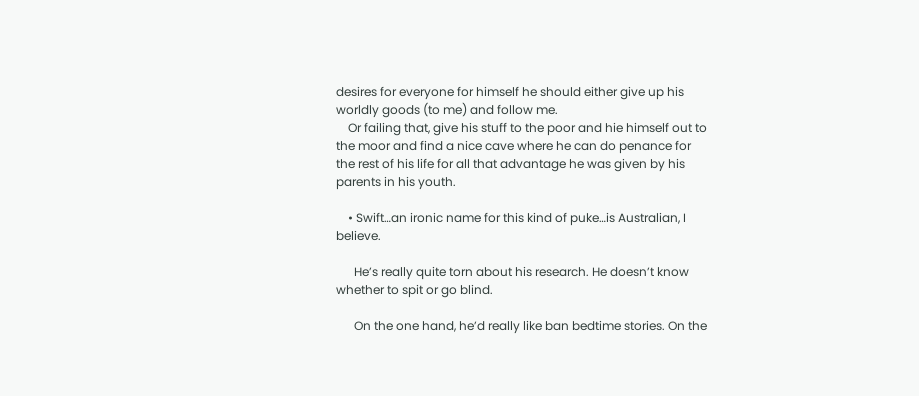desires for everyone for himself he should either give up his worldly goods (to me) and follow me.
    Or failing that, give his stuff to the poor and hie himself out to the moor and find a nice cave where he can do penance for the rest of his life for all that advantage he was given by his parents in his youth.

    • Swift…an ironic name for this kind of puke…is Australian, I believe.

      He’s really quite torn about his research. He doesn’t know whether to spit or go blind.

      On the one hand, he’d really like ban bedtime stories. On the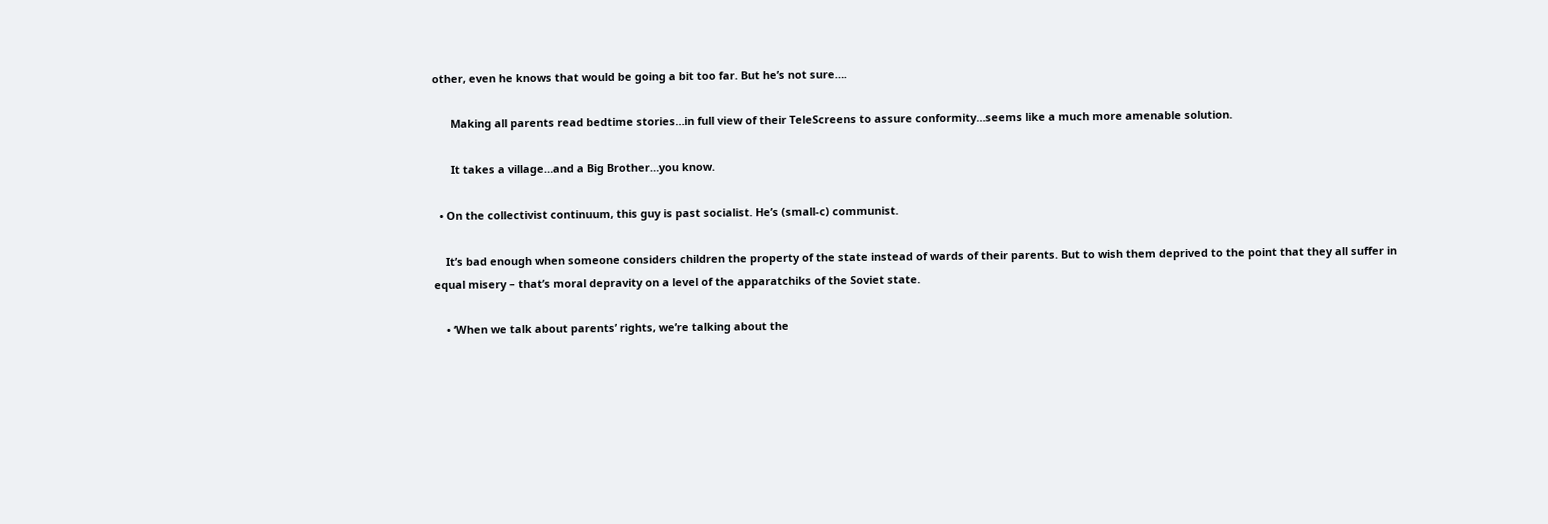other, even he knows that would be going a bit too far. But he’s not sure….

      Making all parents read bedtime stories…in full view of their TeleScreens to assure conformity…seems like a much more amenable solution.

      It takes a village…and a Big Brother…you know.

  • On the collectivist continuum, this guy is past socialist. He’s (small-c) communist.

    It’s bad enough when someone considers children the property of the state instead of wards of their parents. But to wish them deprived to the point that they all suffer in equal misery – that’s moral depravity on a level of the apparatchiks of the Soviet state.

    • ‘When we talk about parents’ rights, we’re talking about the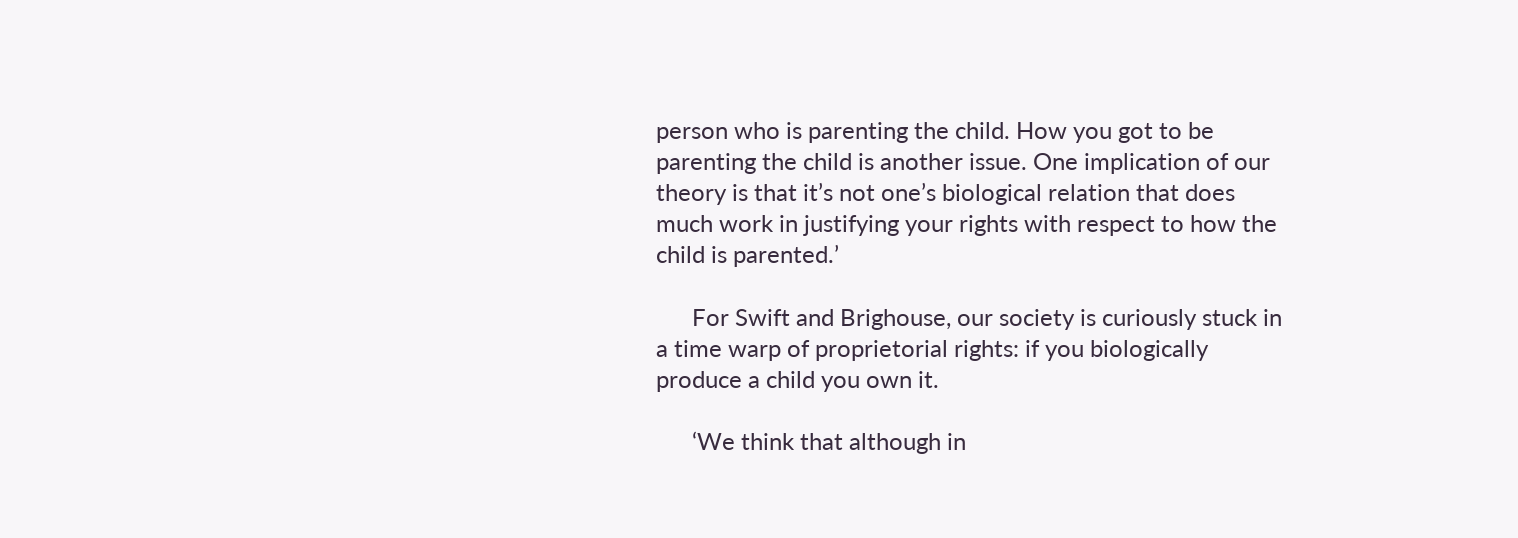person who is parenting the child. How you got to be parenting the child is another issue. One implication of our theory is that it’s not one’s biological relation that does much work in justifying your rights with respect to how the child is parented.’

      For Swift and Brighouse, our society is curiously stuck in a time warp of proprietorial rights: if you biologically produce a child you own it.

      ‘We think that although in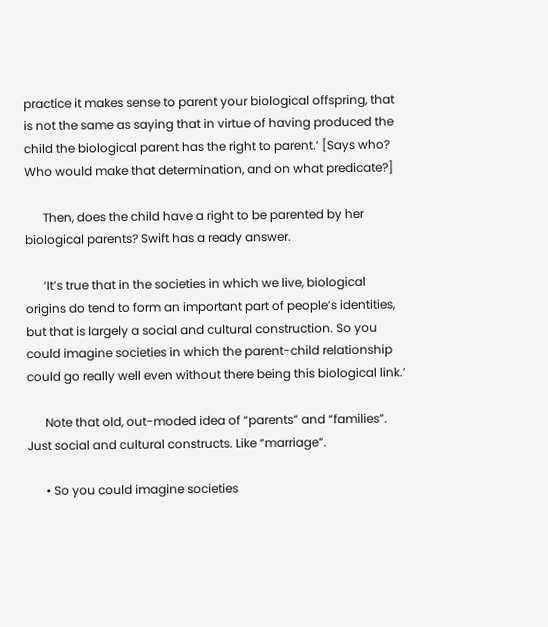practice it makes sense to parent your biological offspring, that is not the same as saying that in virtue of having produced the child the biological parent has the right to parent.’ [Says who? Who would make that determination, and on what predicate?]

      Then, does the child have a right to be parented by her biological parents? Swift has a ready answer.

      ‘It’s true that in the societies in which we live, biological origins do tend to form an important part of people’s identities, but that is largely a social and cultural construction. So you could imagine societies in which the parent-child relationship could go really well even without there being this biological link.’

      Note that old, out-moded idea of “parents” and “families”. Just social and cultural constructs. Like “marriage”.

      • So you could imagine societies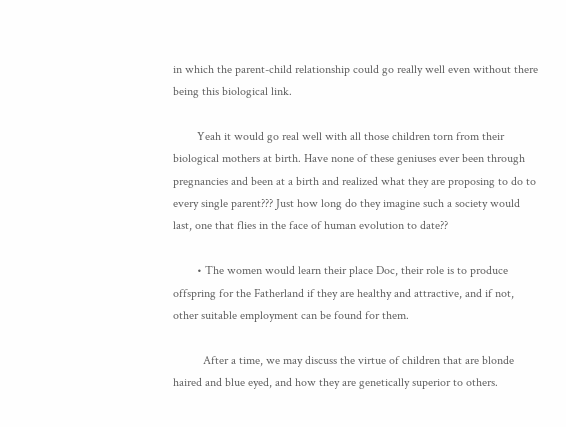in which the parent-child relationship could go really well even without there being this biological link.

        Yeah it would go real well with all those children torn from their biological mothers at birth. Have none of these geniuses ever been through pregnancies and been at a birth and realized what they are proposing to do to every single parent??? Just how long do they imagine such a society would last, one that flies in the face of human evolution to date??

        • The women would learn their place Doc, their role is to produce offspring for the Fatherland if they are healthy and attractive, and if not, other suitable employment can be found for them.

          After a time, we may discuss the virtue of children that are blonde haired and blue eyed, and how they are genetically superior to others.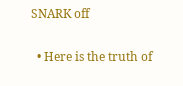SNARK off

  • Here is the truth of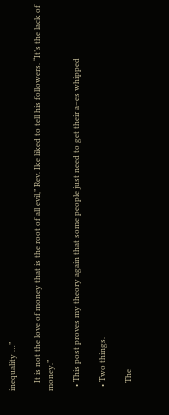inequality …”

    It is not the love of money that is the root of all evil,” Rev. Ike liked to tell his followers. “It’s the lack of money.”

  • This post proves my theory again that some people just need to get their a–es whipped

  • Two things.

    The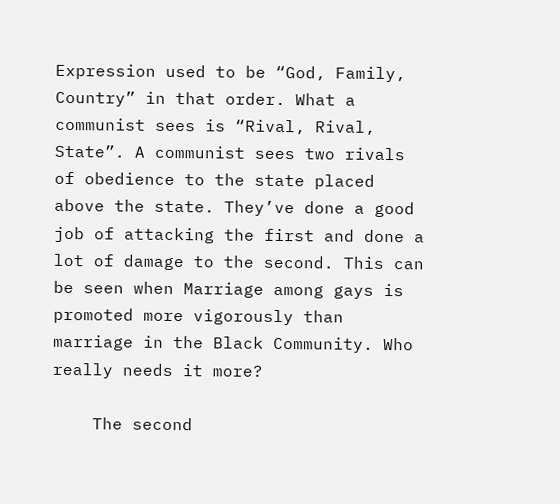Expression used to be “God, Family, Country” in that order. What a communist sees is “Rival, Rival, State”. A communist sees two rivals of obedience to the state placed above the state. They’ve done a good job of attacking the first and done a lot of damage to the second. This can be seen when Marriage among gays is promoted more vigorously than marriage in the Black Community. Who really needs it more?

    The second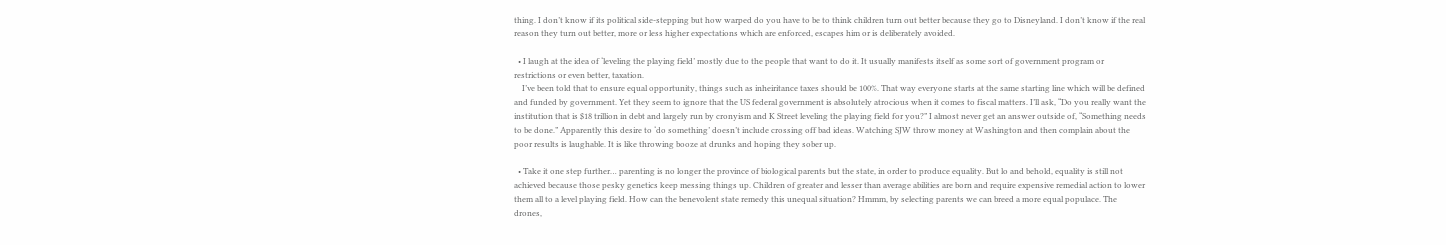thing. I don’t know if its political side-stepping but how warped do you have to be to think children turn out better because they go to Disneyland. I don’t know if the real reason they turn out better, more or less higher expectations which are enforced, escapes him or is deliberately avoided.

  • I laugh at the idea of ‘leveling the playing field’ mostly due to the people that want to do it. It usually manifests itself as some sort of government program or restrictions or even better, taxation.
    I’ve been told that to ensure equal opportunity, things such as inheiritance taxes should be 100%. That way everyone starts at the same starting line which will be defined and funded by government. Yet they seem to ignore that the US federal government is absolutely atrocious when it comes to fiscal matters. I’ll ask, “Do you really want the institution that is $18 trillion in debt and largely run by cronyism and K Street leveling the playing field for you?” I almost never get an answer outside of, “Something needs to be done.” Apparently this desire to ‘do something’ doesn’t include crossing off bad ideas. Watching SJW throw money at Washington and then complain about the poor results is laughable. It is like throwing booze at drunks and hoping they sober up.

  • Take it one step further… parenting is no longer the province of biological parents but the state, in order to produce equality. But lo and behold, equality is still not achieved because those pesky genetics keep messing things up. Children of greater and lesser than average abilities are born and require expensive remedial action to lower them all to a level playing field. How can the benevolent state remedy this unequal situation? Hmmm, by selecting parents we can breed a more equal populace. The drones,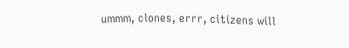ummm, clones, errr, citizens will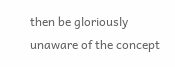then be gloriously unaware of the concept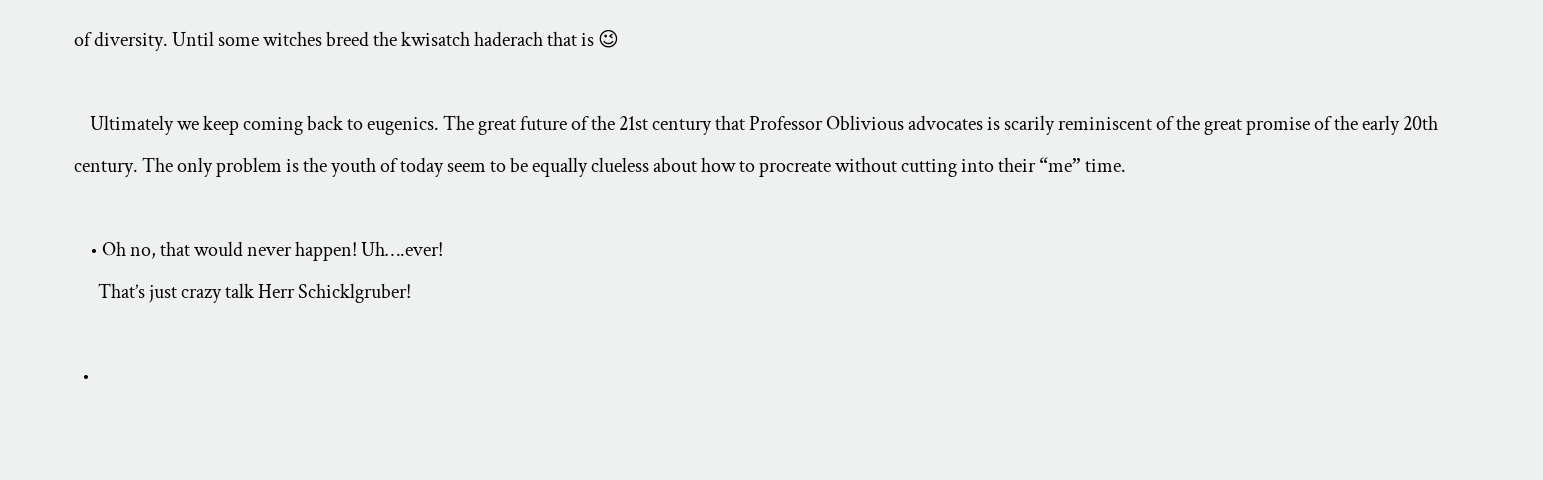of diversity. Until some witches breed the kwisatch haderach that is 😉

    Ultimately we keep coming back to eugenics. The great future of the 21st century that Professor Oblivious advocates is scarily reminiscent of the great promise of the early 20th century. The only problem is the youth of today seem to be equally clueless about how to procreate without cutting into their “me” time.

    • Oh no, that would never happen! Uh….ever!
      That’s just crazy talk Herr Schicklgruber!

  •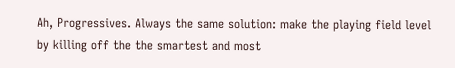Ah, Progressives. Always the same solution: make the playing field level by killing off the the smartest and most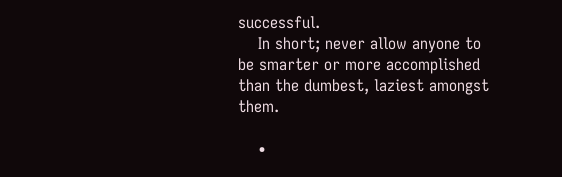successful.
    In short; never allow anyone to be smarter or more accomplished than the dumbest, laziest amongst them.

    •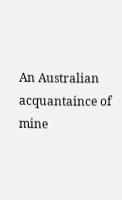An Australian acquantaince of mine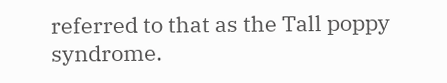referred to that as the Tall poppy syndrome.